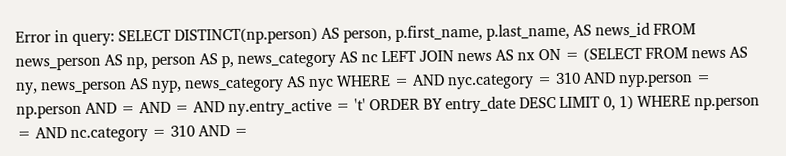Error in query: SELECT DISTINCT(np.person) AS person, p.first_name, p.last_name, AS news_id FROM news_person AS np, person AS p, news_category AS nc LEFT JOIN news AS nx ON = (SELECT FROM news AS ny, news_person AS nyp, news_category AS nyc WHERE = AND nyc.category = 310 AND nyp.person = np.person AND = AND = AND ny.entry_active = 't' ORDER BY entry_date DESC LIMIT 0, 1) WHERE np.person = AND nc.category = 310 AND =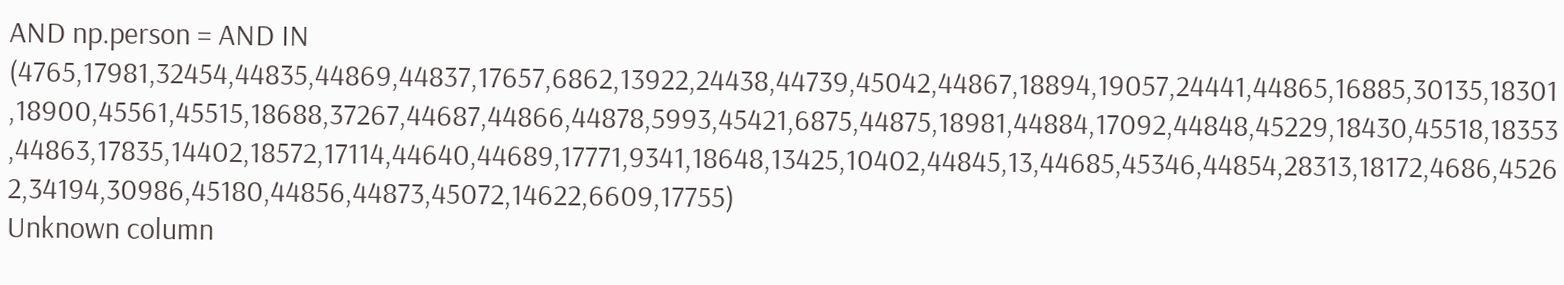AND np.person = AND IN (4765,17981,32454,44835,44869,44837,17657,6862,13922,24438,44739,45042,44867,18894,19057,24441,44865,16885,30135,18301,18900,45561,45515,18688,37267,44687,44866,44878,5993,45421,6875,44875,18981,44884,17092,44848,45229,18430,45518,18353,44863,17835,14402,18572,17114,44640,44689,17771,9341,18648,13425,10402,44845,13,44685,45346,44854,28313,18172,4686,45262,34194,30986,45180,44856,44873,45072,14622,6609,17755)
Unknown column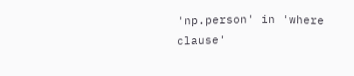'np.person' in 'where clause'